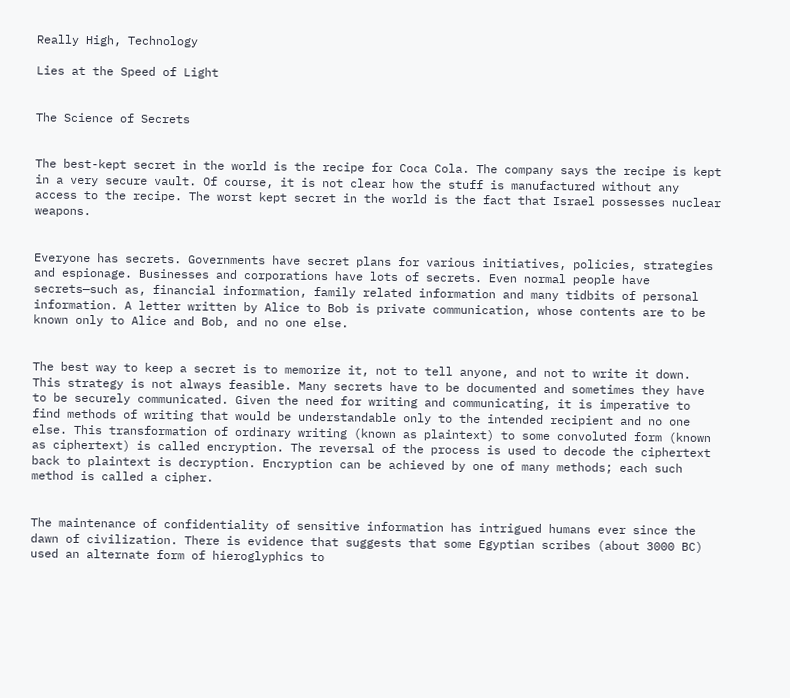Really High, Technology

Lies at the Speed of Light


The Science of Secrets


The best-kept secret in the world is the recipe for Coca Cola. The company says the recipe is kept in a very secure vault. Of course, it is not clear how the stuff is manufactured without any access to the recipe. The worst kept secret in the world is the fact that Israel possesses nuclear weapons.


Everyone has secrets. Governments have secret plans for various initiatives, policies, strategies and espionage. Businesses and corporations have lots of secrets. Even normal people have secrets—such as, financial information, family related information and many tidbits of personal information. A letter written by Alice to Bob is private communication, whose contents are to be known only to Alice and Bob, and no one else.


The best way to keep a secret is to memorize it, not to tell anyone, and not to write it down. This strategy is not always feasible. Many secrets have to be documented and sometimes they have to be securely communicated. Given the need for writing and communicating, it is imperative to find methods of writing that would be understandable only to the intended recipient and no one else. This transformation of ordinary writing (known as plaintext) to some convoluted form (known as ciphertext) is called encryption. The reversal of the process is used to decode the ciphertext back to plaintext is decryption. Encryption can be achieved by one of many methods; each such method is called a cipher.


The maintenance of confidentiality of sensitive information has intrigued humans ever since the dawn of civilization. There is evidence that suggests that some Egyptian scribes (about 3000 BC) used an alternate form of hieroglyphics to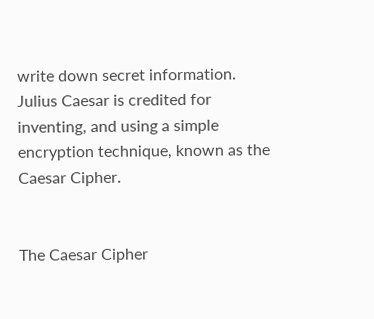write down secret information. Julius Caesar is credited for inventing, and using a simple encryption technique, known as the Caesar Cipher.


The Caesar Cipher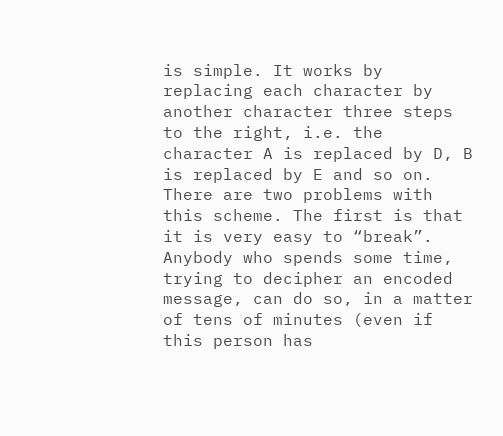is simple. It works by replacing each character by another character three steps to the right, i.e. the character A is replaced by D, B is replaced by E and so on. There are two problems with this scheme. The first is that it is very easy to “break”. Anybody who spends some time, trying to decipher an encoded message, can do so, in a matter of tens of minutes (even if this person has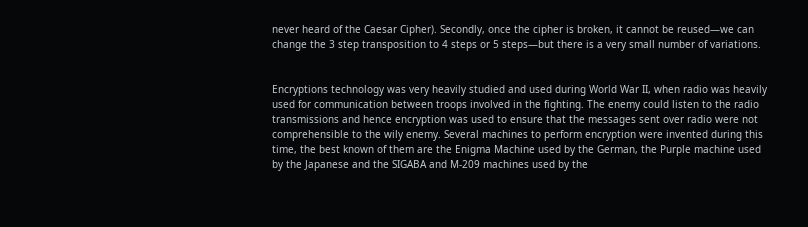never heard of the Caesar Cipher). Secondly, once the cipher is broken, it cannot be reused—we can change the 3 step transposition to 4 steps or 5 steps—but there is a very small number of variations.


Encryptions technology was very heavily studied and used during World War II, when radio was heavily used for communication between troops involved in the fighting. The enemy could listen to the radio transmissions and hence encryption was used to ensure that the messages sent over radio were not comprehensible to the wily enemy. Several machines to perform encryption were invented during this time, the best known of them are the Enigma Machine used by the German, the Purple machine used by the Japanese and the SIGABA and M-209 machines used by the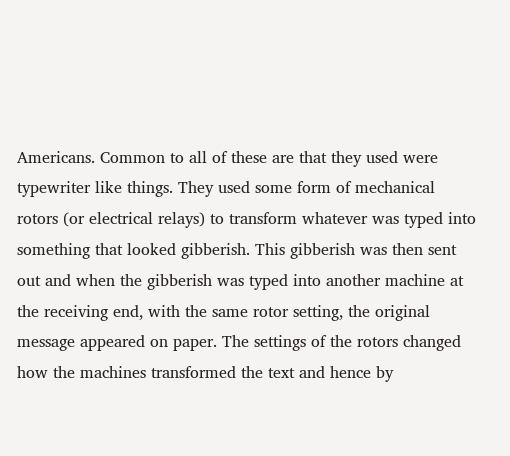Americans. Common to all of these are that they used were typewriter like things. They used some form of mechanical rotors (or electrical relays) to transform whatever was typed into something that looked gibberish. This gibberish was then sent out and when the gibberish was typed into another machine at the receiving end, with the same rotor setting, the original message appeared on paper. The settings of the rotors changed how the machines transformed the text and hence by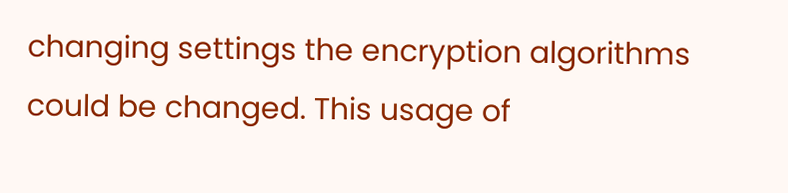changing settings the encryption algorithms could be changed. This usage of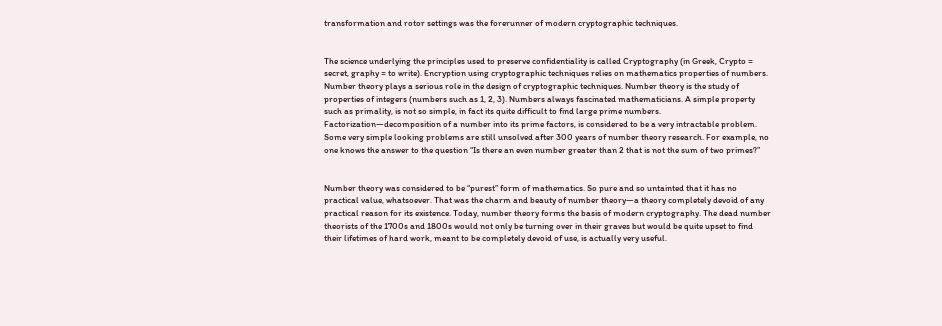transformation and rotor settings was the forerunner of modern cryptographic techniques.


The science underlying the principles used to preserve confidentiality is called Cryptography (in Greek, Crypto = secret, graphy = to write). Encryption using cryptographic techniques relies on mathematics properties of numbers. Number theory plays a serious role in the design of cryptographic techniques. Number theory is the study of properties of integers (numbers such as 1, 2, 3). Numbers always fascinated mathematicians. A simple property such as primality, is not so simple, in fact its quite difficult to find large prime numbers. Factorization—decomposition of a number into its prime factors, is considered to be a very intractable problem. Some very simple looking problems are still unsolved after 300 years of number theory research. For example, no one knows the answer to the question “Is there an even number greater than 2 that is not the sum of two primes?”


Number theory was considered to be “purest” form of mathematics. So pure and so untainted that it has no practical value, whatsoever. That was the charm and beauty of number theory—a theory completely devoid of any practical reason for its existence. Today, number theory forms the basis of modern cryptography. The dead number theorists of the 1700s and 1800s would not only be turning over in their graves but would be quite upset to find their lifetimes of hard work, meant to be completely devoid of use, is actually very useful.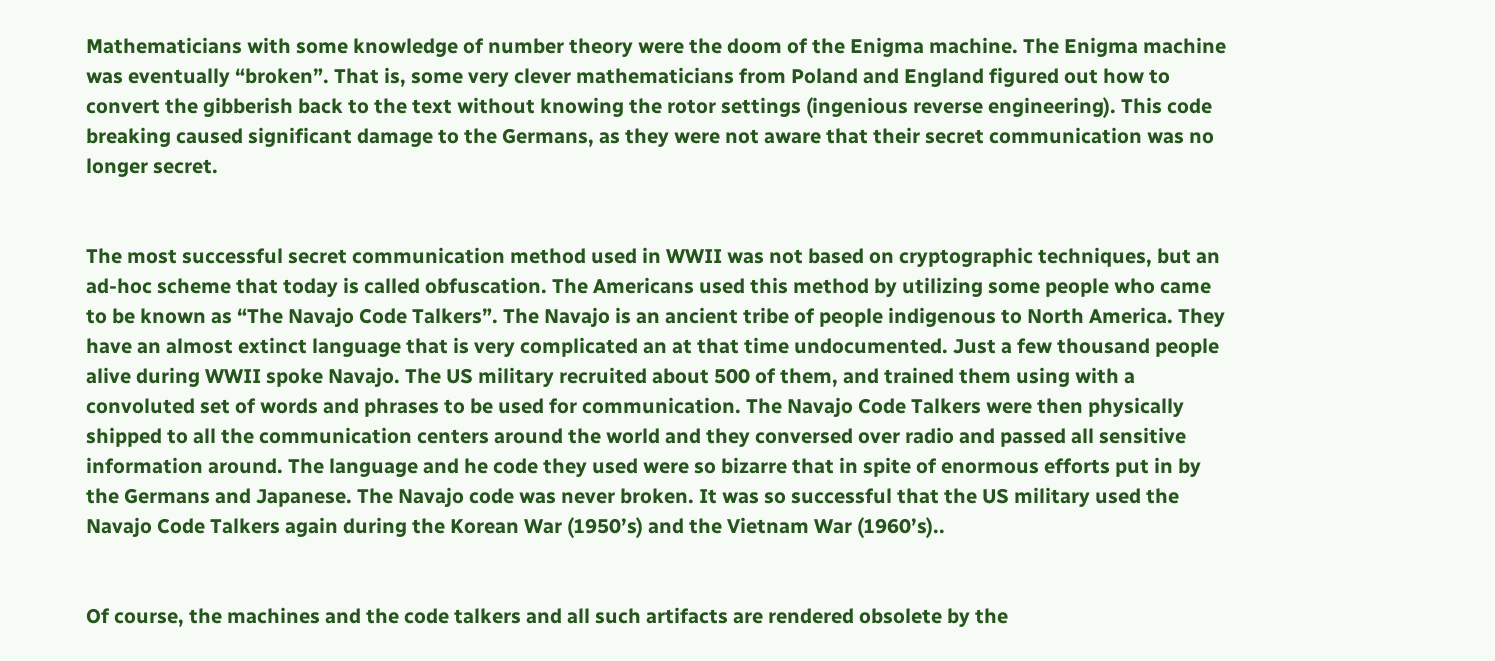Mathematicians with some knowledge of number theory were the doom of the Enigma machine. The Enigma machine was eventually “broken”. That is, some very clever mathematicians from Poland and England figured out how to convert the gibberish back to the text without knowing the rotor settings (ingenious reverse engineering). This code breaking caused significant damage to the Germans, as they were not aware that their secret communication was no longer secret.


The most successful secret communication method used in WWII was not based on cryptographic techniques, but an ad-hoc scheme that today is called obfuscation. The Americans used this method by utilizing some people who came to be known as “The Navajo Code Talkers”. The Navajo is an ancient tribe of people indigenous to North America. They have an almost extinct language that is very complicated an at that time undocumented. Just a few thousand people alive during WWII spoke Navajo. The US military recruited about 500 of them, and trained them using with a convoluted set of words and phrases to be used for communication. The Navajo Code Talkers were then physically shipped to all the communication centers around the world and they conversed over radio and passed all sensitive information around. The language and he code they used were so bizarre that in spite of enormous efforts put in by the Germans and Japanese. The Navajo code was never broken. It was so successful that the US military used the Navajo Code Talkers again during the Korean War (1950’s) and the Vietnam War (1960’s)..


Of course, the machines and the code talkers and all such artifacts are rendered obsolete by the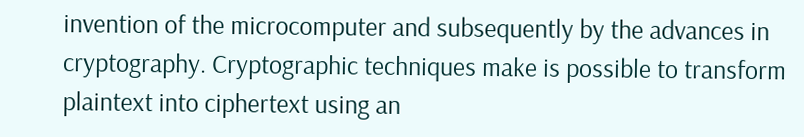invention of the microcomputer and subsequently by the advances in cryptography. Cryptographic techniques make is possible to transform plaintext into ciphertext using an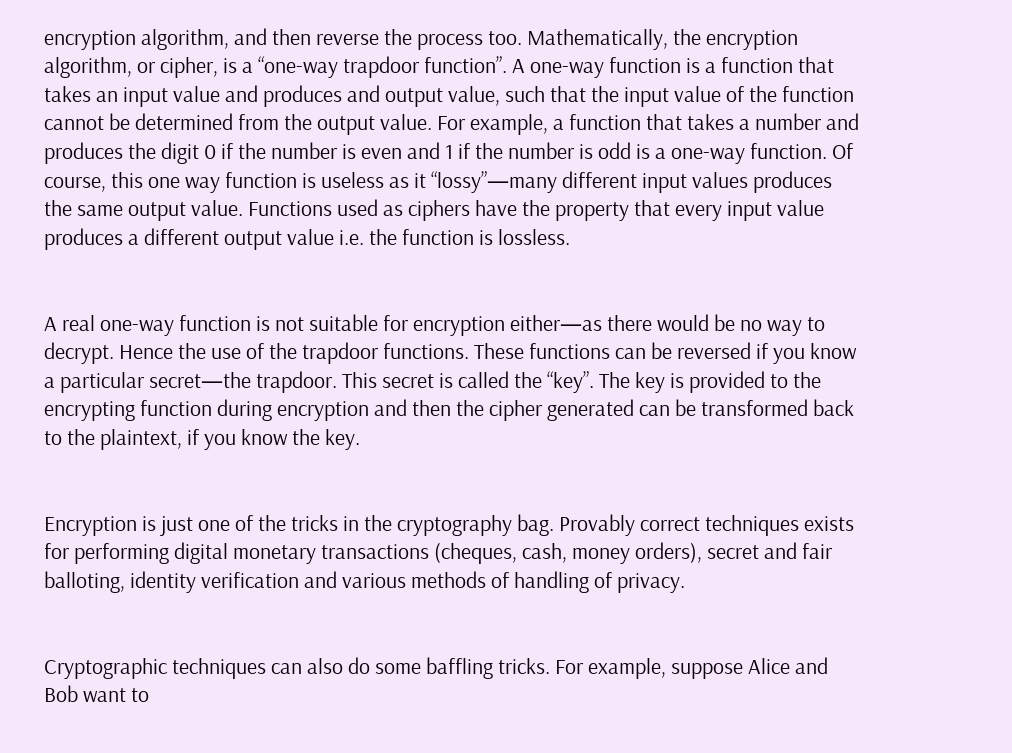encryption algorithm, and then reverse the process too. Mathematically, the encryption algorithm, or cipher, is a “one-way trapdoor function”. A one-way function is a function that takes an input value and produces and output value, such that the input value of the function cannot be determined from the output value. For example, a function that takes a number and produces the digit 0 if the number is even and 1 if the number is odd is a one-way function. Of course, this one way function is useless as it “lossy”—many different input values produces the same output value. Functions used as ciphers have the property that every input value produces a different output value i.e. the function is lossless.


A real one-way function is not suitable for encryption either—as there would be no way to decrypt. Hence the use of the trapdoor functions. These functions can be reversed if you know a particular secret—the trapdoor. This secret is called the “key”. The key is provided to the encrypting function during encryption and then the cipher generated can be transformed back to the plaintext, if you know the key.


Encryption is just one of the tricks in the cryptography bag. Provably correct techniques exists for performing digital monetary transactions (cheques, cash, money orders), secret and fair balloting, identity verification and various methods of handling of privacy.


Cryptographic techniques can also do some baffling tricks. For example, suppose Alice and Bob want to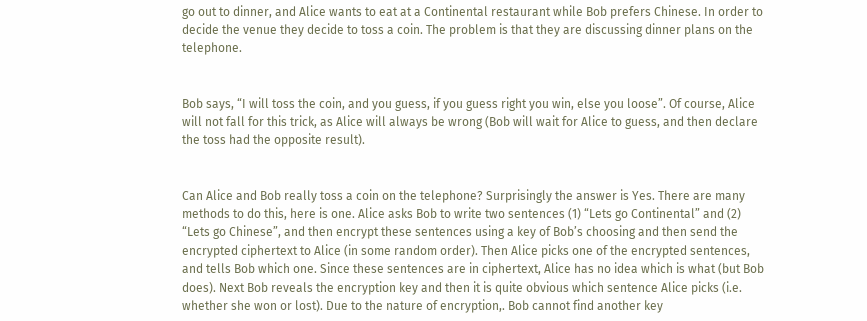go out to dinner, and Alice wants to eat at a Continental restaurant while Bob prefers Chinese. In order to decide the venue they decide to toss a coin. The problem is that they are discussing dinner plans on the telephone.


Bob says, “I will toss the coin, and you guess, if you guess right you win, else you loose”. Of course, Alice will not fall for this trick, as Alice will always be wrong (Bob will wait for Alice to guess, and then declare the toss had the opposite result).


Can Alice and Bob really toss a coin on the telephone? Surprisingly the answer is Yes. There are many methods to do this, here is one. Alice asks Bob to write two sentences (1) “Lets go Continental” and (2) “Lets go Chinese”, and then encrypt these sentences using a key of Bob’s choosing and then send the encrypted ciphertext to Alice (in some random order). Then Alice picks one of the encrypted sentences, and tells Bob which one. Since these sentences are in ciphertext, Alice has no idea which is what (but Bob does). Next Bob reveals the encryption key and then it is quite obvious which sentence Alice picks (i.e. whether she won or lost). Due to the nature of encryption,. Bob cannot find another key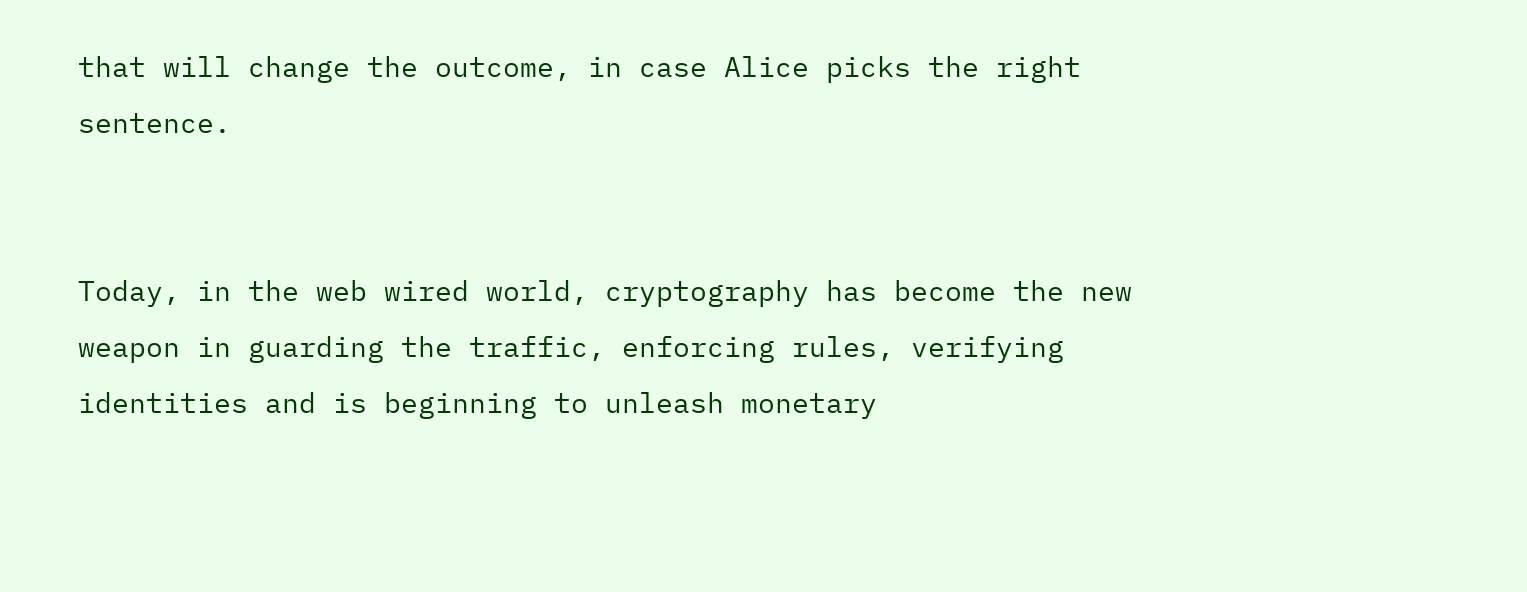that will change the outcome, in case Alice picks the right sentence.


Today, in the web wired world, cryptography has become the new weapon in guarding the traffic, enforcing rules, verifying identities and is beginning to unleash monetary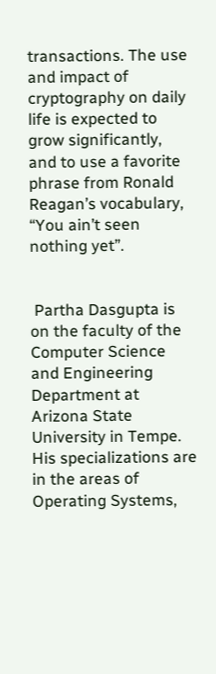transactions. The use and impact of cryptography on daily life is expected to grow significantly, and to use a favorite phrase from Ronald Reagan’s vocabulary, “You ain’t seen nothing yet”.


 Partha Dasgupta is on the faculty of the Computer Science and Engineering Department at Arizona State University in Tempe. His specializations are in the areas of Operating Systems,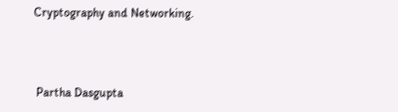Cryptography and Networking.



 Partha Dasgupta